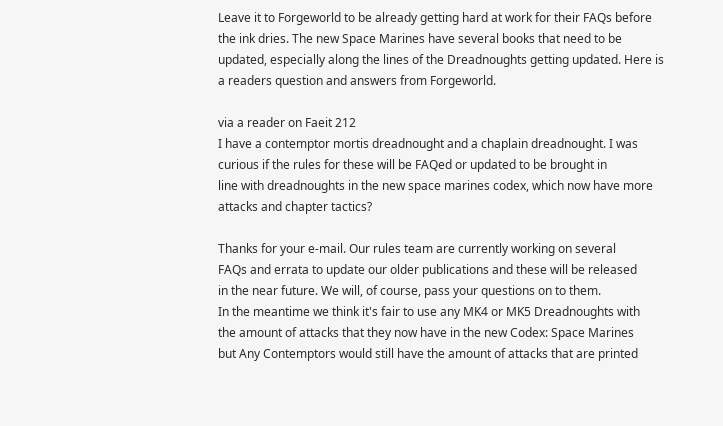Leave it to Forgeworld to be already getting hard at work for their FAQs before the ink dries. The new Space Marines have several books that need to be updated, especially along the lines of the Dreadnoughts getting updated. Here is a readers question and answers from Forgeworld.

via a reader on Faeit 212
I have a contemptor mortis dreadnought and a chaplain dreadnought. I was
curious if the rules for these will be FAQed or updated to be brought in
line with dreadnoughts in the new space marines codex, which now have more
attacks and chapter tactics?

Thanks for your e-mail. Our rules team are currently working on several
FAQs and errata to update our older publications and these will be released
in the near future. We will, of course, pass your questions on to them.
In the meantime we think it's fair to use any MK4 or MK5 Dreadnoughts with
the amount of attacks that they now have in the new Codex: Space Marines
but Any Contemptors would still have the amount of attacks that are printed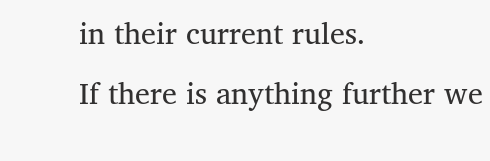in their current rules.
If there is anything further we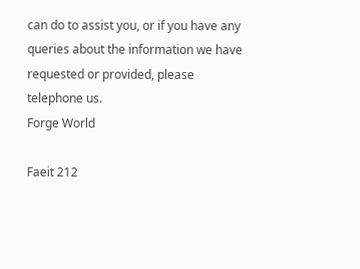can do to assist you, or if you have any
queries about the information we have requested or provided, please
telephone us.
Forge World

Faeit 212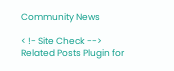Community News

< !- Site Check -->
Related Posts Plugin for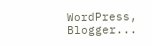WordPress, Blogger...